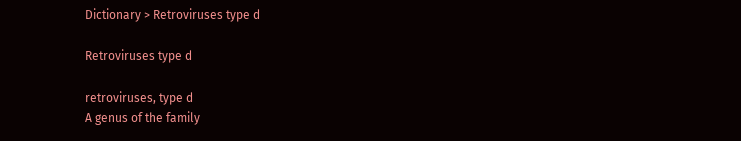Dictionary > Retroviruses type d

Retroviruses type d

retroviruses, type d
A genus of the family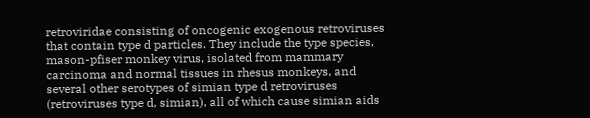retroviridae consisting of oncogenic exogenous retroviruses that contain type d particles. They include the type species, mason-pfiser monkey virus, isolated from mammary carcinoma and normal tissues in rhesus monkeys, and several other serotypes of simian type d retroviruses (retroviruses type d, simian), all of which cause simian aids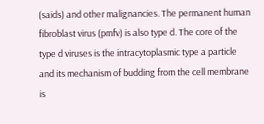(saids) and other malignancies. The permanent human fibroblast virus (pmfv) is also type d. The core of the type d viruses is the intracytoplasmic type a particle and its mechanism of budding from the cell membrane is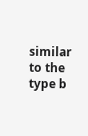similar to the type b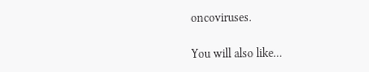oncoviruses.

You will also like...